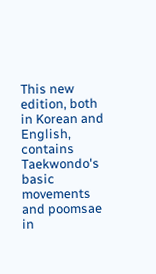This new edition, both in Korean and English, contains Taekwondo's basic movements and poomsae in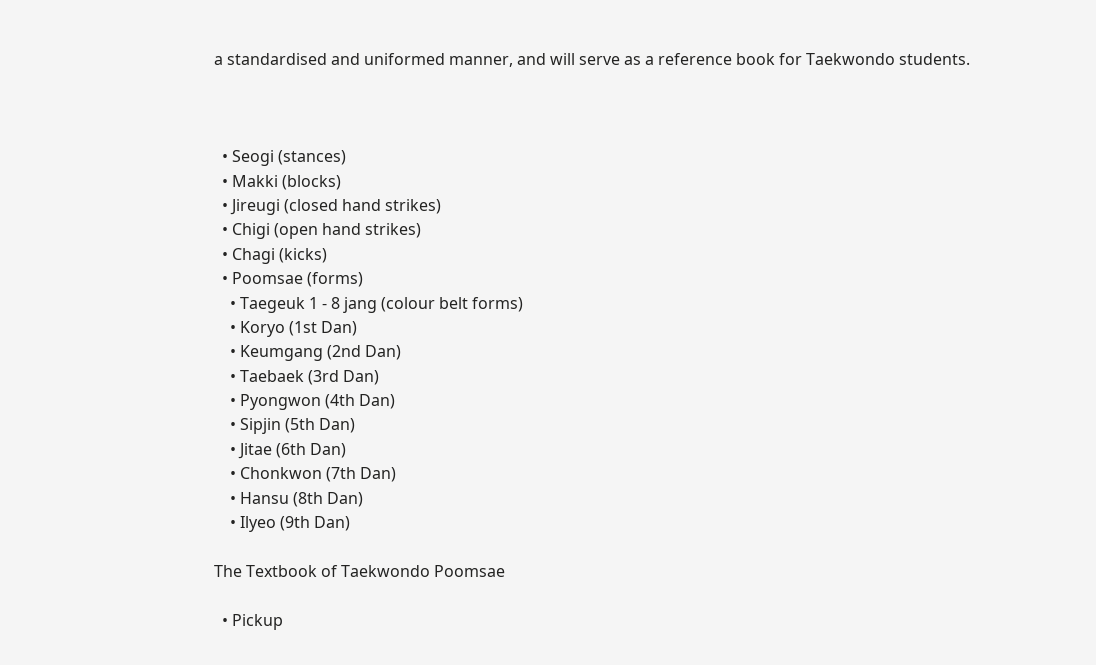a standardised and uniformed manner, and will serve as a reference book for Taekwondo students.



  • Seogi (stances)
  • Makki (blocks)
  • Jireugi (closed hand strikes)
  • Chigi (open hand strikes)
  • Chagi (kicks)
  • Poomsae (forms)
    • Taegeuk 1 - 8 jang (colour belt forms)
    • Koryo (1st Dan)
    • Keumgang (2nd Dan)
    • Taebaek (3rd Dan)
    • Pyongwon (4th Dan)
    • Sipjin (5th Dan)
    • Jitae (6th Dan)
    • Chonkwon (7th Dan)
    • Hansu (8th Dan)
    • Ilyeo (9th Dan)

The Textbook of Taekwondo Poomsae

  • Pickup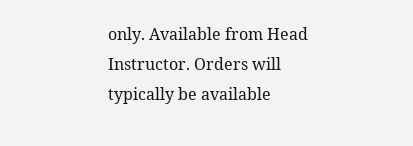only. Available from Head Instructor. Orders will typically be available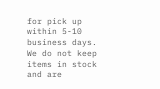for pick up within 5-10 business days. We do not keep items in stock and are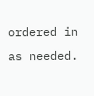ordered in as needed.